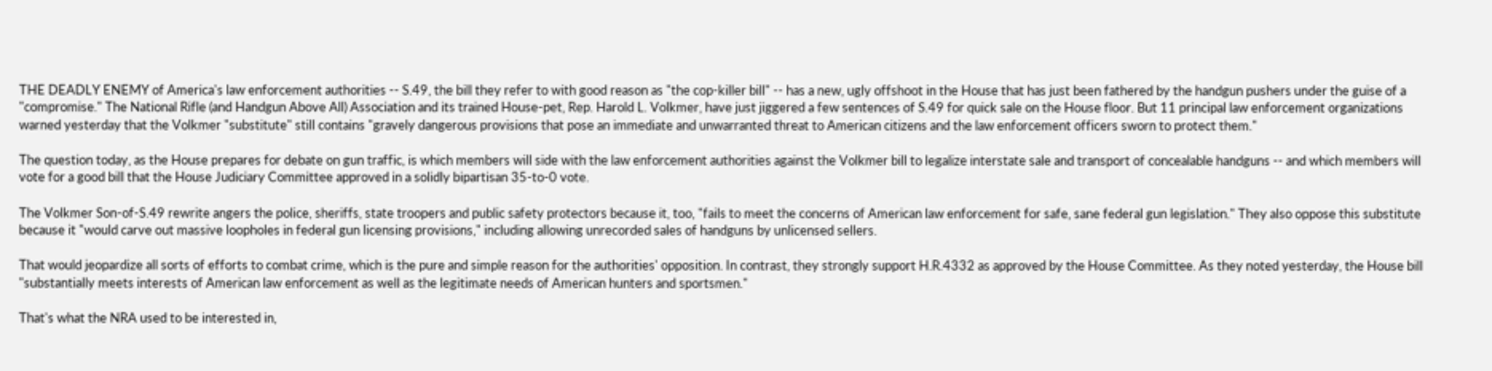THE DEADLY ENEMY of America's law enforcement authorities -- S.49, the bill they refer to with good reason as "the cop-killer bill" -- has a new, ugly offshoot in the House that has just been fathered by the handgun pushers under the guise of a "compromise." The National Rifle (and Handgun Above All) Association and its trained House-pet, Rep. Harold L. Volkmer, have just jiggered a few sentences of S.49 for quick sale on the House floor. But 11 principal law enforcement organizations warned yesterday that the Volkmer "substitute" still contains "gravely dangerous provisions that pose an immediate and unwarranted threat to American citizens and the law enforcement officers sworn to protect them."

The question today, as the House prepares for debate on gun traffic, is which members will side with the law enforcement authorities against the Volkmer bill to legalize interstate sale and transport of concealable handguns -- and which members will vote for a good bill that the House Judiciary Committee approved in a solidly bipartisan 35-to-0 vote.

The Volkmer Son-of-S.49 rewrite angers the police, sheriffs, state troopers and public safety protectors because it, too, "fails to meet the concerns of American law enforcement for safe, sane federal gun legislation." They also oppose this substitute because it "would carve out massive loopholes in federal gun licensing provisions," including allowing unrecorded sales of handguns by unlicensed sellers.

That would jeopardize all sorts of efforts to combat crime, which is the pure and simple reason for the authorities' opposition. In contrast, they strongly support H.R.4332 as approved by the House Committee. As they noted yesterday, the House bill "substantially meets interests of American law enforcement as well as the legitimate needs of American hunters and sportsmen."

That's what the NRA used to be interested in,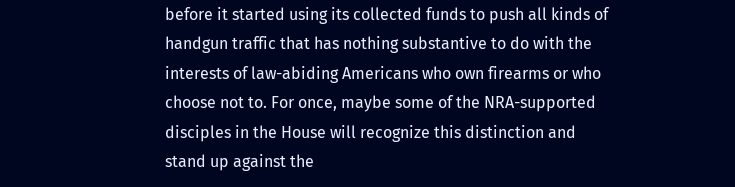before it started using its collected funds to push all kinds of handgun traffic that has nothing substantive to do with the interests of law-abiding Americans who own firearms or who choose not to. For once, maybe some of the NRA-supported disciples in the House will recognize this distinction and stand up against the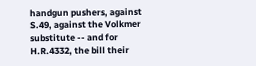handgun pushers, against S.49, against the Volkmer substitute -- and for H.R.4332, the bill their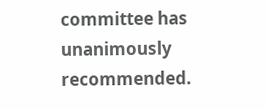committee has unanimously recommended.